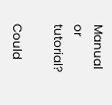Manual or tutorial?

Could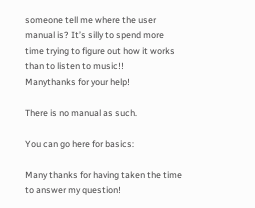someone tell me where the user manual is? It’s silly to spend more time trying to figure out how it works than to listen to music!!
Manythanks for your help!

There is no manual as such.

You can go here for basics:

Many thanks for having taken the time to answer my question!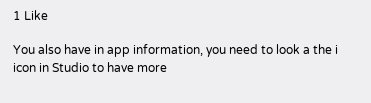1 Like

You also have in app information, you need to look a the i icon in Studio to have more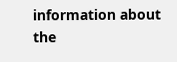information about the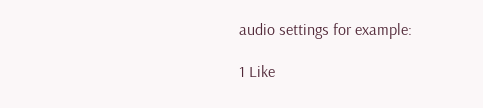audio settings for example:

1 Like